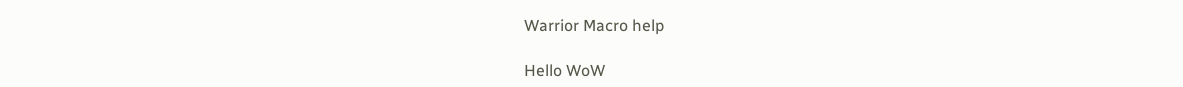Warrior Macro help

Hello WoW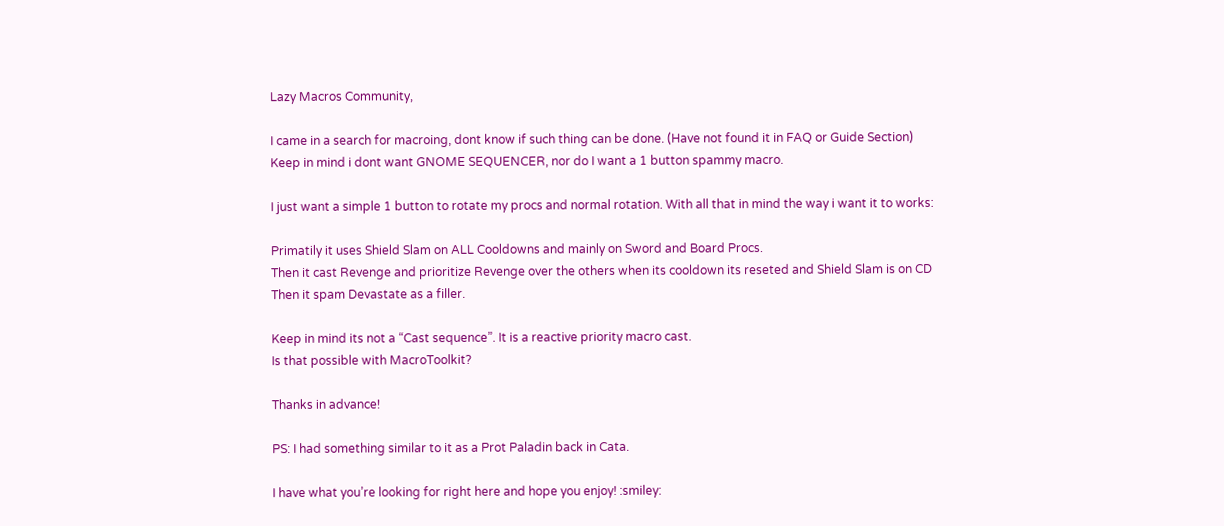Lazy Macros Community,

I came in a search for macroing, dont know if such thing can be done. (Have not found it in FAQ or Guide Section)
Keep in mind i dont want GNOME SEQUENCER, nor do I want a 1 button spammy macro.

I just want a simple 1 button to rotate my procs and normal rotation. With all that in mind the way i want it to works:

Primatily it uses Shield Slam on ALL Cooldowns and mainly on Sword and Board Procs.
Then it cast Revenge and prioritize Revenge over the others when its cooldown its reseted and Shield Slam is on CD
Then it spam Devastate as a filler.

Keep in mind its not a “Cast sequence”. It is a reactive priority macro cast.
Is that possible with MacroToolkit?

Thanks in advance!

PS: I had something similar to it as a Prot Paladin back in Cata.

I have what you’re looking for right here and hope you enjoy! :smiley: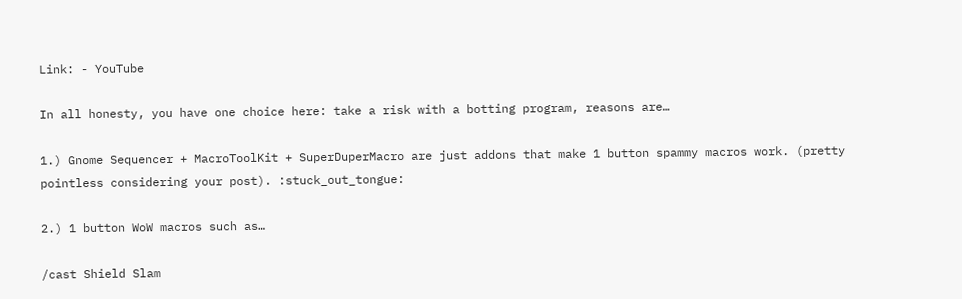Link: - YouTube

In all honesty, you have one choice here: take a risk with a botting program, reasons are…

1.) Gnome Sequencer + MacroToolKit + SuperDuperMacro are just addons that make 1 button spammy macros work. (pretty pointless considering your post). :stuck_out_tongue:

2.) 1 button WoW macros such as…

/cast Shield Slam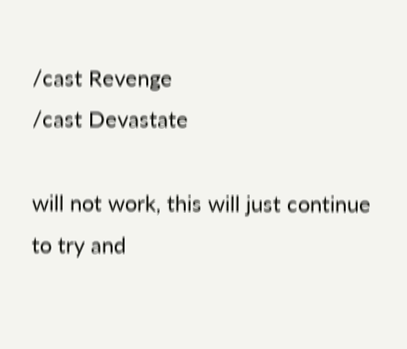/cast Revenge
/cast Devastate

will not work, this will just continue to try and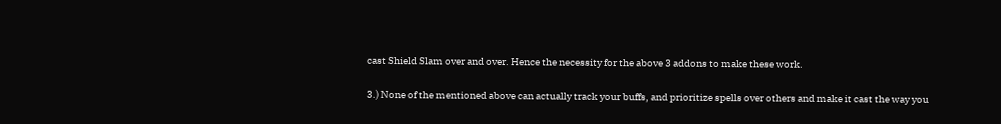cast Shield Slam over and over. Hence the necessity for the above 3 addons to make these work.

3.) None of the mentioned above can actually track your buffs, and prioritize spells over others and make it cast the way you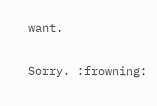want.

Sorry. :frowning: